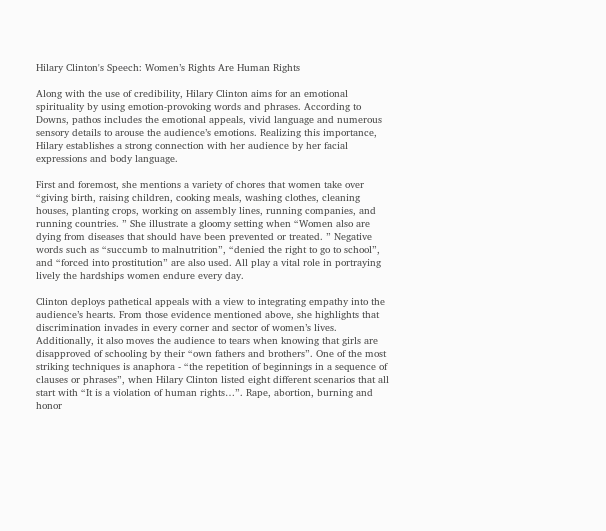Hilary Clinton's Speech: Women’s Rights Are Human Rights

Along with the use of credibility, Hilary Clinton aims for an emotional spirituality by using emotion-provoking words and phrases. According to Downs, pathos includes the emotional appeals, vivid language and numerous sensory details to arouse the audience’s emotions. Realizing this importance, Hilary establishes a strong connection with her audience by her facial expressions and body language.

First and foremost, she mentions a variety of chores that women take over “giving birth, raising children, cooking meals, washing clothes, cleaning houses, planting crops, working on assembly lines, running companies, and running countries. ” She illustrate a gloomy setting when “Women also are dying from diseases that should have been prevented or treated. ” Negative words such as “succumb to malnutrition”, “denied the right to go to school”, and “forced into prostitution” are also used. All play a vital role in portraying lively the hardships women endure every day.

Clinton deploys pathetical appeals with a view to integrating empathy into the audience’s hearts. From those evidence mentioned above, she highlights that discrimination invades in every corner and sector of women’s lives. Additionally, it also moves the audience to tears when knowing that girls are disapproved of schooling by their “own fathers and brothers”. One of the most striking techniques is anaphora - “the repetition of beginnings in a sequence of clauses or phrases”, when Hilary Clinton listed eight different scenarios that all start with “It is a violation of human rights…”. Rape, abortion, burning and honor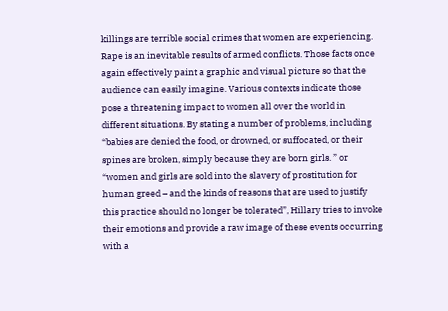killings are terrible social crimes that women are experiencing. Rape is an inevitable results of armed conflicts. Those facts once again effectively paint a graphic and visual picture so that the audience can easily imagine. Various contexts indicate those pose a threatening impact to women all over the world in different situations. By stating a number of problems, including “babies are denied the food, or drowned, or suffocated, or their spines are broken, simply because they are born girls. ” or “women and girls are sold into the slavery of prostitution for human greed – and the kinds of reasons that are used to justify this practice should no longer be tolerated”, Hillary tries to invoke their emotions and provide a raw image of these events occurring with a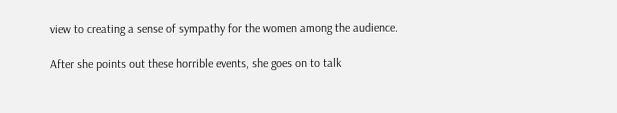view to creating a sense of sympathy for the women among the audience.

After she points out these horrible events, she goes on to talk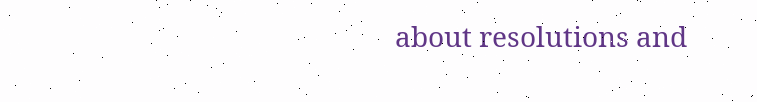about resolutions and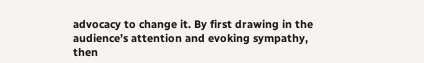advocacy to change it. By first drawing in the audience’s attention and evoking sympathy, then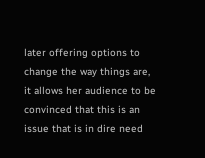later offering options to change the way things are, it allows her audience to be convinced that this is an issue that is in dire need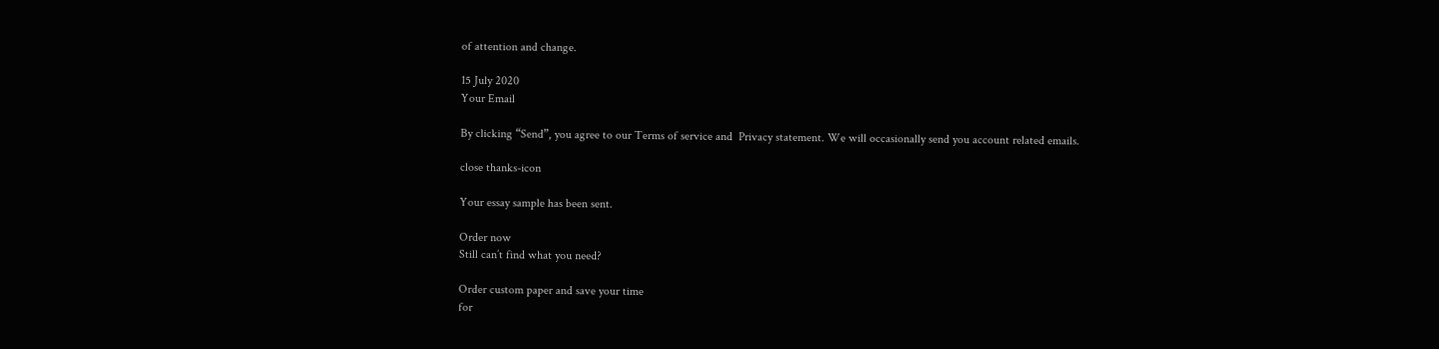of attention and change.

15 July 2020
Your Email

By clicking “Send”, you agree to our Terms of service and  Privacy statement. We will occasionally send you account related emails.

close thanks-icon

Your essay sample has been sent.

Order now
Still can’t find what you need?

Order custom paper and save your time
for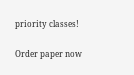priority classes!

Order paper now